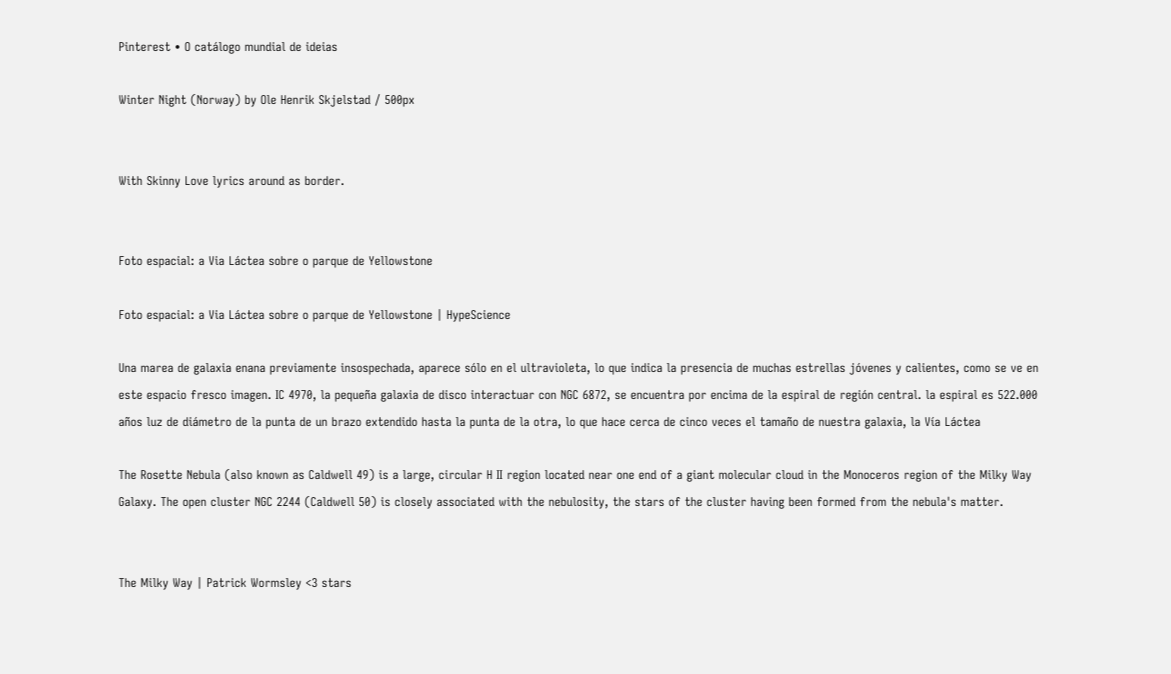Pinterest • O catálogo mundial de ideias

Winter Night (Norway) by Ole Henrik Skjelstad / 500px


With Skinny Love lyrics around as border.


Foto espacial: a Via Láctea sobre o parque de Yellowstone

Foto espacial: a Via Láctea sobre o parque de Yellowstone | HypeScience

Una marea de galaxia enana previamente insospechada, aparece sólo en el ultravioleta, lo que indica la presencia de muchas estrellas jóvenes y calientes, como se ve en este espacio fresco imagen. IC 4970, la pequeña galaxia de disco interactuar con NGC 6872, se encuentra por encima de la espiral de región central. la espiral es 522.000 años luz de diámetro de la punta de un brazo extendido hasta la punta de la otra, lo que hace cerca de cinco veces el tamaño de nuestra galaxia, la Vía Láctea

The Rosette Nebula (also known as Caldwell 49) is a large, circular H II region located near one end of a giant molecular cloud in the Monoceros region of the Milky Way Galaxy. The open cluster NGC 2244 (Caldwell 50) is closely associated with the nebulosity, the stars of the cluster having been formed from the nebula's matter.


The Milky Way | Patrick Wormsley <3 stars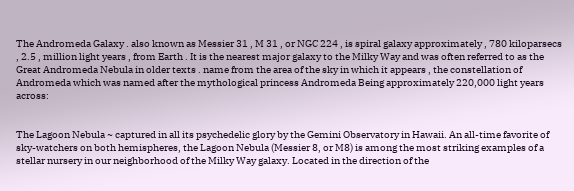The Andromeda Galaxy . also known as Messier 31 , M 31 , or NGC 224 , is spiral galaxy approximately , 780 kiloparsecs , 2.5 , million light years , from Earth . It is the nearest major galaxy to the Milky Way and was often referred to as the Great Andromeda Nebula in older texts . name from the area of the sky in which it appears , the constellation of Andromeda which was named after the mythological princess Andromeda Being approximately 220,000 light years across:


The Lagoon Nebula ~ captured in all its psychedelic glory by the Gemini Observatory in Hawaii. An all-time favorite of sky-watchers on both hemispheres, the Lagoon Nebula (Messier 8, or M8) is among the most striking examples of a stellar nursery in our neighborhood of the Milky Way galaxy. Located in the direction of the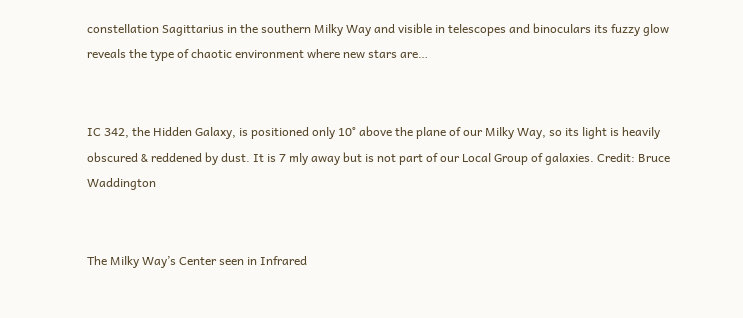constellation Sagittarius in the southern Milky Way and visible in telescopes and binoculars its fuzzy glow reveals the type of chaotic environment where new stars are…


IC 342, the Hidden Galaxy, is positioned only 10° above the plane of our Milky Way, so its light is heavily obscured & reddened by dust. It is 7 mly away but is not part of our Local Group of galaxies. Credit: Bruce Waddington


The Milky Way’s Center seen in Infrared